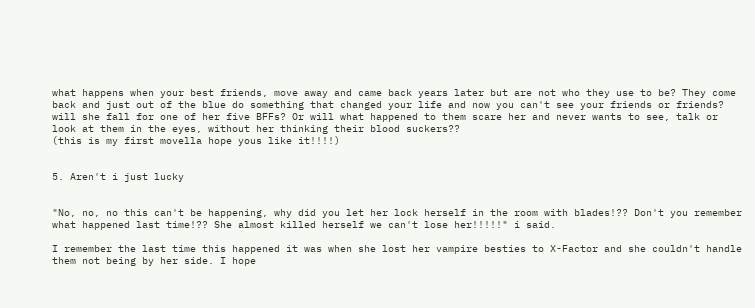what happens when your best friends, move away and came back years later but are not who they use to be? They come back and just out of the blue do something that changed your life and now you can't see your friends or friends? will she fall for one of her five BFFs? Or will what happened to them scare her and never wants to see, talk or look at them in the eyes, without her thinking their blood suckers??
(this is my first movella hope yous like it!!!!)


5. Aren't i just lucky


"No, no, no this can't be happening, why did you let her lock herself in the room with blades!?? Don't you remember what happened last time!?? She almost killed herself we can't lose her!!!!!" i said.

I remember the last time this happened it was when she lost her vampire besties to X-Factor and she couldn't handle them not being by her side. I hope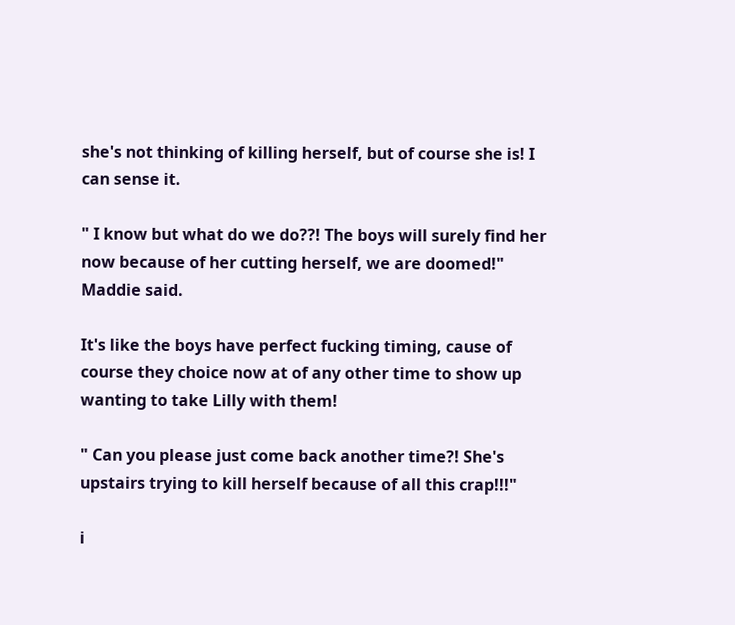she's not thinking of killing herself, but of course she is! I can sense it.

" I know but what do we do??! The boys will surely find her now because of her cutting herself, we are doomed!" Maddie said.

It's like the boys have perfect fucking timing, cause of course they choice now at of any other time to show up wanting to take Lilly with them!

" Can you please just come back another time?! She's upstairs trying to kill herself because of all this crap!!!"

i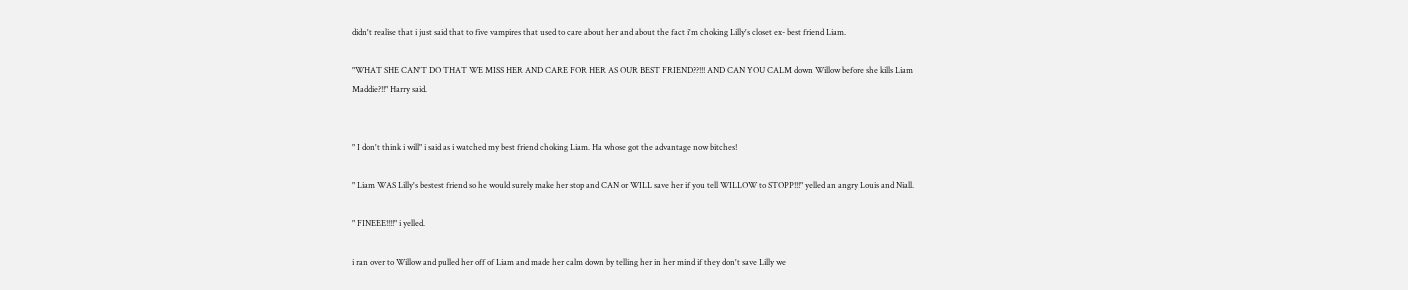didn't realise that i just said that to five vampires that used to care about her and about the fact i'm choking Lilly's closet ex- best friend Liam.

"WHAT SHE CAN'T DO THAT WE MISS HER AND CARE FOR HER AS OUR BEST FRIEND??!!! AND CAN YOU CALM down Willow before she kills Liam Maddie?!!" Harry said.


" I don't think i will" i said as i watched my best friend choking Liam. Ha whose got the advantage now bitches!

" Liam WAS Lilly's bestest friend so he would surely make her stop and CAN or WILL save her if you tell WILLOW to STOPP!!!" yelled an angry Louis and Niall.

" FINEEE!!!!" i yelled.

i ran over to Willow and pulled her off of Liam and made her calm down by telling her in her mind if they don't save Lilly we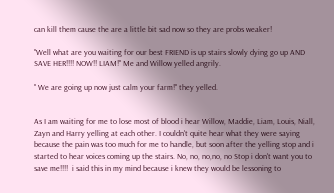can kill them cause the are a little bit sad now so they are probs weaker!

"Well what are you waiting for our best FRIEND is up stairs slowly dying go up AND SAVE HER!!!! NOW!! LIAM!" Me and Willow yelled angrily.

" We are going up now just calm your farm!" they yelled.


As I am waiting for me to lose most of blood i hear Willow, Maddie, Liam, Louis, Niall, Zayn and Harry yelling at each other. I couldn't quite hear what they were saying because the pain was too much for me to handle, but soon after the yelling stop and i started to hear voices coming up the stairs. No, no, no,no, no Stop i don't want you to save me!!!!  i said this in my mind because i knew they would be lessoning to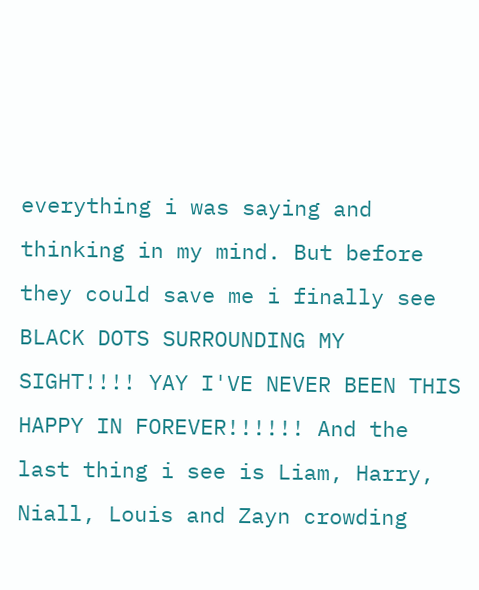everything i was saying and thinking in my mind. But before they could save me i finally see BLACK DOTS SURROUNDING MY SIGHT!!!! YAY I'VE NEVER BEEN THIS HAPPY IN FOREVER!!!!!! And the last thing i see is Liam, Harry, Niall, Louis and Zayn crowding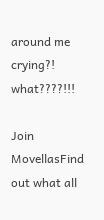around me crying?! what????!!!

Join MovellasFind out what all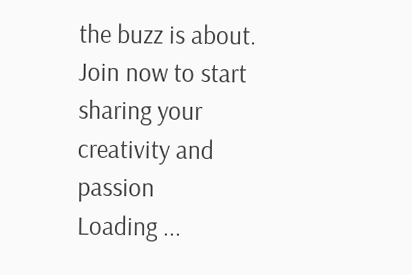the buzz is about. Join now to start sharing your creativity and passion
Loading ...